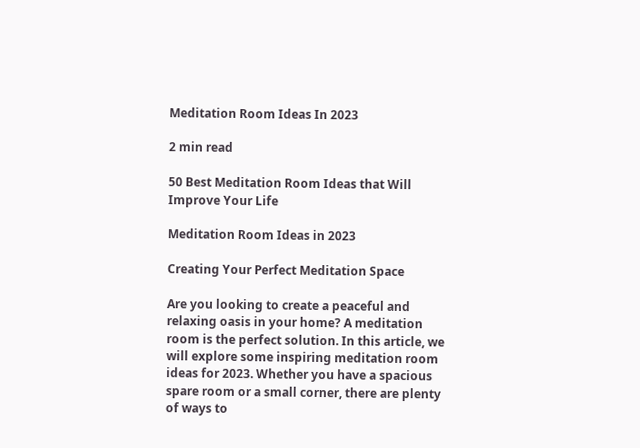Meditation Room Ideas In 2023

2 min read

50 Best Meditation Room Ideas that Will Improve Your Life

Meditation Room Ideas in 2023

Creating Your Perfect Meditation Space

Are you looking to create a peaceful and relaxing oasis in your home? A meditation room is the perfect solution. In this article, we will explore some inspiring meditation room ideas for 2023. Whether you have a spacious spare room or a small corner, there are plenty of ways to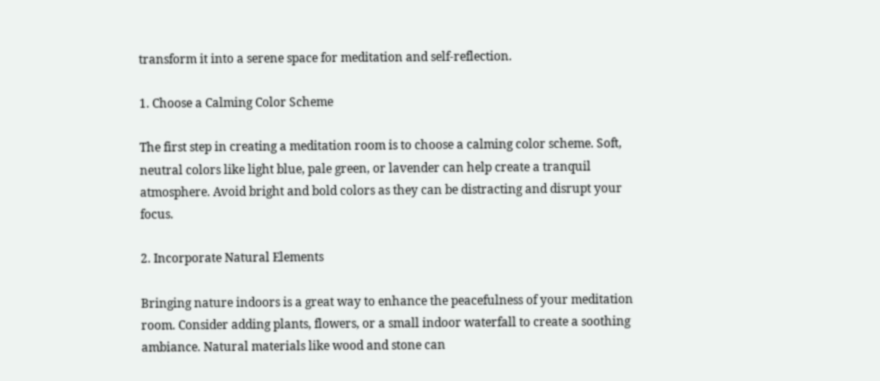transform it into a serene space for meditation and self-reflection.

1. Choose a Calming Color Scheme

The first step in creating a meditation room is to choose a calming color scheme. Soft, neutral colors like light blue, pale green, or lavender can help create a tranquil atmosphere. Avoid bright and bold colors as they can be distracting and disrupt your focus.

2. Incorporate Natural Elements

Bringing nature indoors is a great way to enhance the peacefulness of your meditation room. Consider adding plants, flowers, or a small indoor waterfall to create a soothing ambiance. Natural materials like wood and stone can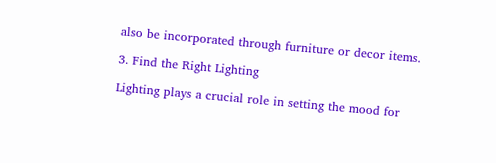also be incorporated through furniture or decor items.

3. Find the Right Lighting

Lighting plays a crucial role in setting the mood for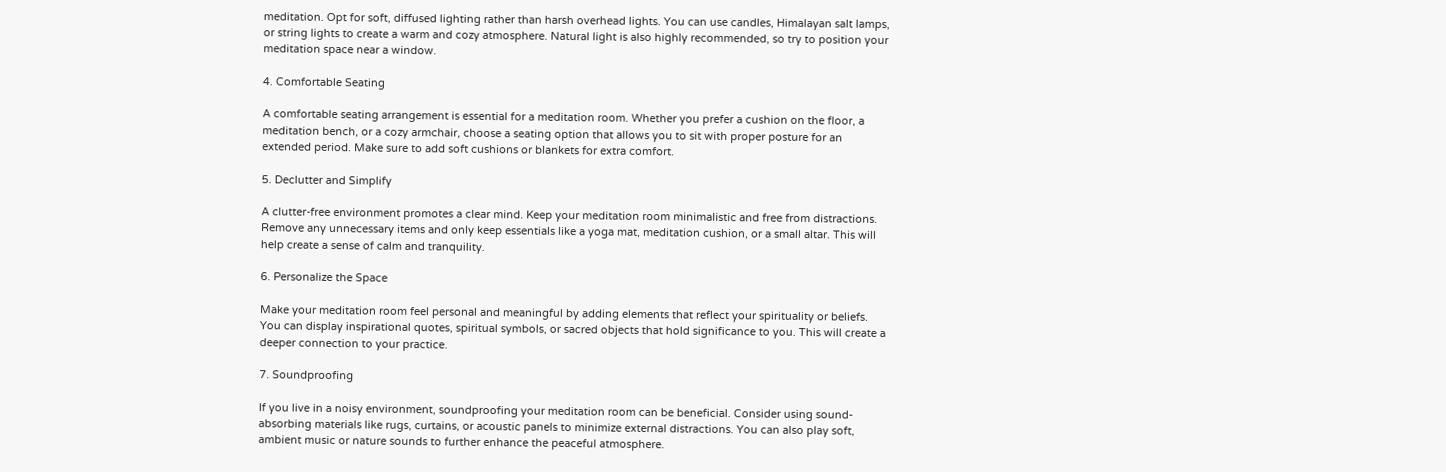meditation. Opt for soft, diffused lighting rather than harsh overhead lights. You can use candles, Himalayan salt lamps, or string lights to create a warm and cozy atmosphere. Natural light is also highly recommended, so try to position your meditation space near a window.

4. Comfortable Seating

A comfortable seating arrangement is essential for a meditation room. Whether you prefer a cushion on the floor, a meditation bench, or a cozy armchair, choose a seating option that allows you to sit with proper posture for an extended period. Make sure to add soft cushions or blankets for extra comfort.

5. Declutter and Simplify

A clutter-free environment promotes a clear mind. Keep your meditation room minimalistic and free from distractions. Remove any unnecessary items and only keep essentials like a yoga mat, meditation cushion, or a small altar. This will help create a sense of calm and tranquility.

6. Personalize the Space

Make your meditation room feel personal and meaningful by adding elements that reflect your spirituality or beliefs. You can display inspirational quotes, spiritual symbols, or sacred objects that hold significance to you. This will create a deeper connection to your practice.

7. Soundproofing

If you live in a noisy environment, soundproofing your meditation room can be beneficial. Consider using sound-absorbing materials like rugs, curtains, or acoustic panels to minimize external distractions. You can also play soft, ambient music or nature sounds to further enhance the peaceful atmosphere.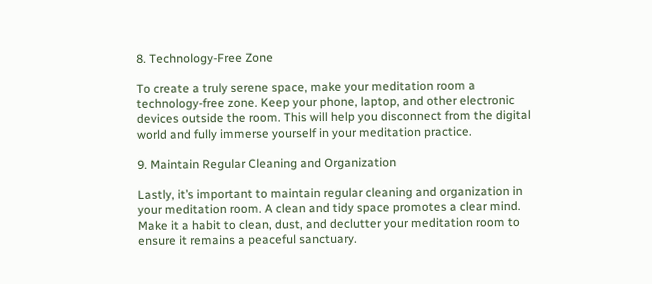8. Technology-Free Zone

To create a truly serene space, make your meditation room a technology-free zone. Keep your phone, laptop, and other electronic devices outside the room. This will help you disconnect from the digital world and fully immerse yourself in your meditation practice.

9. Maintain Regular Cleaning and Organization

Lastly, it’s important to maintain regular cleaning and organization in your meditation room. A clean and tidy space promotes a clear mind. Make it a habit to clean, dust, and declutter your meditation room to ensure it remains a peaceful sanctuary.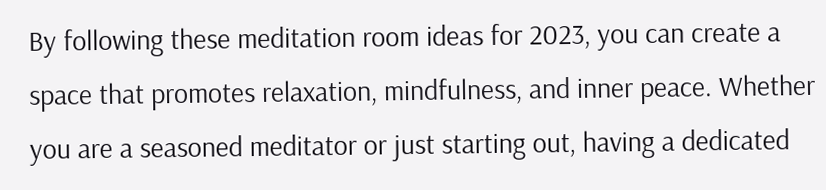By following these meditation room ideas for 2023, you can create a space that promotes relaxation, mindfulness, and inner peace. Whether you are a seasoned meditator or just starting out, having a dedicated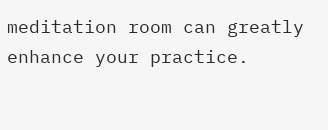meditation room can greatly enhance your practice.